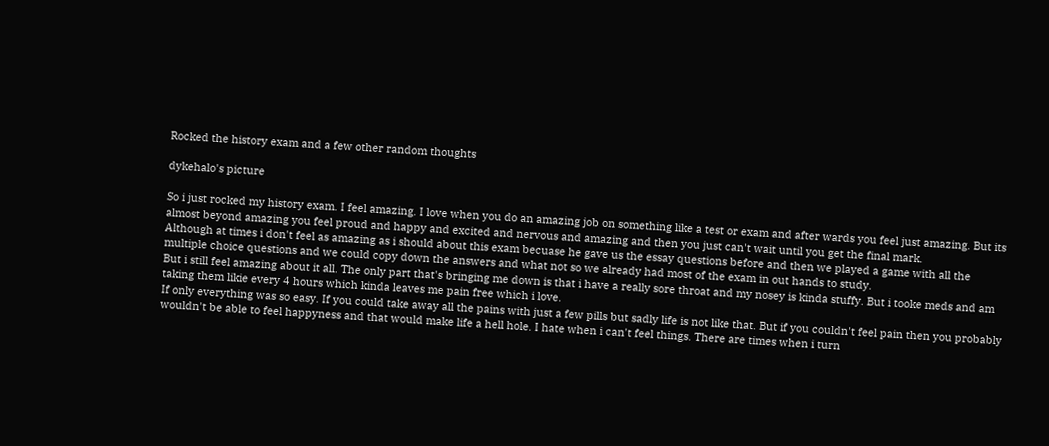Rocked the history exam and a few other random thoughts

dykehalo's picture

So i just rocked my history exam. I feel amazing. I love when you do an amazing job on something like a test or exam and after wards you feel just amazing. But its almost beyond amazing you feel proud and happy and excited and nervous and amazing and then you just can't wait until you get the final mark.
Although at times i don't feel as amazing as i should about this exam becuase he gave us the essay questions before and then we played a game with all the multiple choice questions and we could copy down the answers and what not so we already had most of the exam in out hands to study.
But i still feel amazing about it all. The only part that's bringing me down is that i have a really sore throat and my nosey is kinda stuffy. But i tooke meds and am taking them likie every 4 hours which kinda leaves me pain free which i love.
If only everything was so easy. If you could take away all the pains with just a few pills but sadly life is not like that. But if you couldn't feel pain then you probably wouldn't be able to feel happyness and that would make life a hell hole. I hate when i can't feel things. There are times when i turn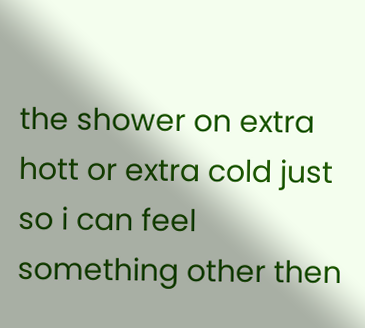the shower on extra hott or extra cold just so i can feel something other then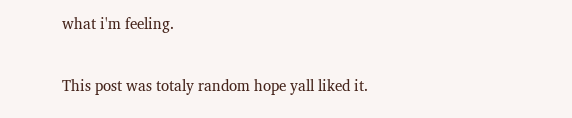what i'm feeling.

This post was totaly random hope yall liked it.